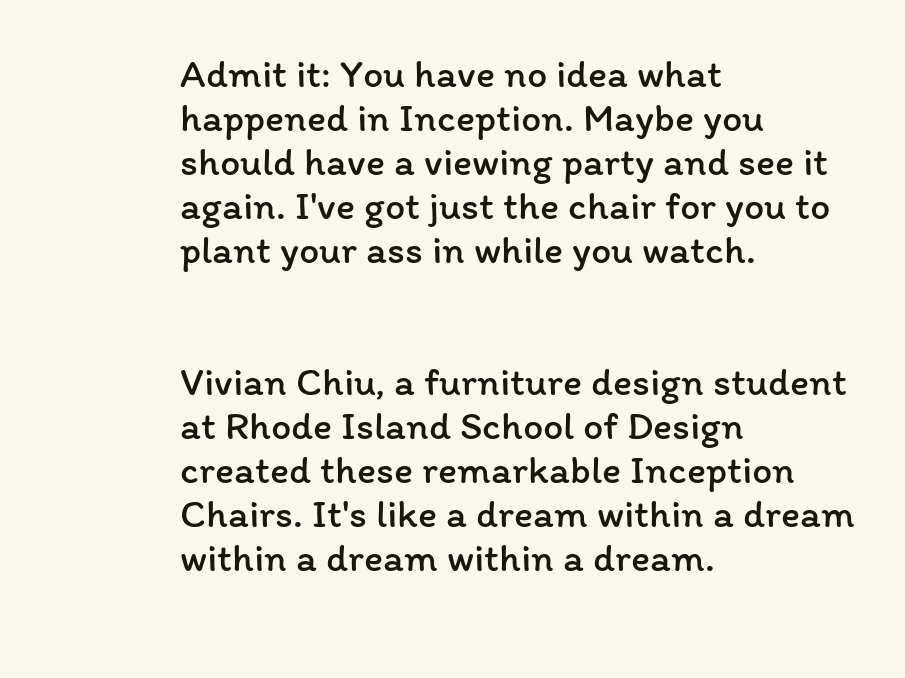Admit it: You have no idea what happened in Inception. Maybe you should have a viewing party and see it again. I've got just the chair for you to plant your ass in while you watch.


Vivian Chiu, a furniture design student at Rhode Island School of Design created these remarkable Inception Chairs. It's like a dream within a dream within a dream within a dream.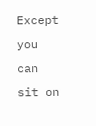Except you can sit on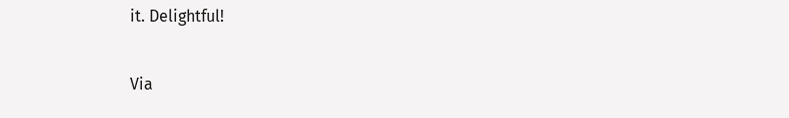it. Delightful!

Via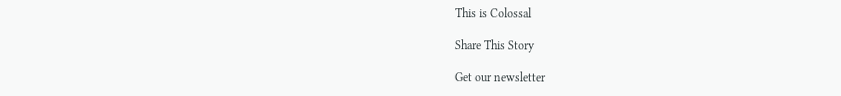This is Colossal

Share This Story

Get our newsletter